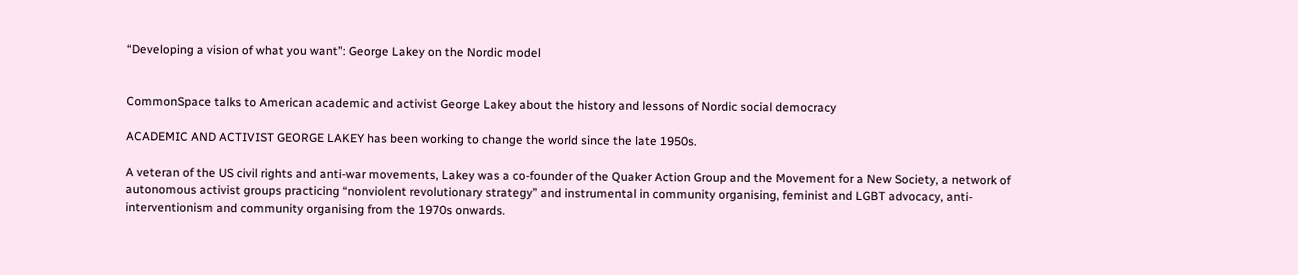“Developing a vision of what you want”: George Lakey on the Nordic model


CommonSpace talks to American academic and activist George Lakey about the history and lessons of Nordic social democracy

ACADEMIC AND ACTIVIST GEORGE LAKEY has been working to change the world since the late 1950s.

A veteran of the US civil rights and anti-war movements, Lakey was a co-founder of the Quaker Action Group and the Movement for a New Society, a network of autonomous activist groups practicing “nonviolent revolutionary strategy” and instrumental in community organising, feminist and LGBT advocacy, anti-interventionism and community organising from the 1970s onwards.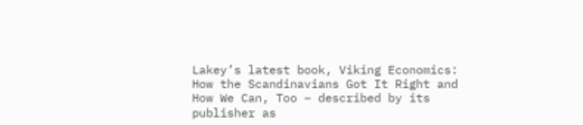Lakey’s latest book, Viking Economics: How the Scandinavians Got It Right and How We Can, Too – described by its publisher as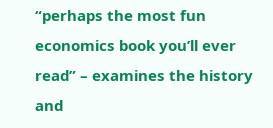“perhaps the most fun economics book you’ll ever read” – examines the history and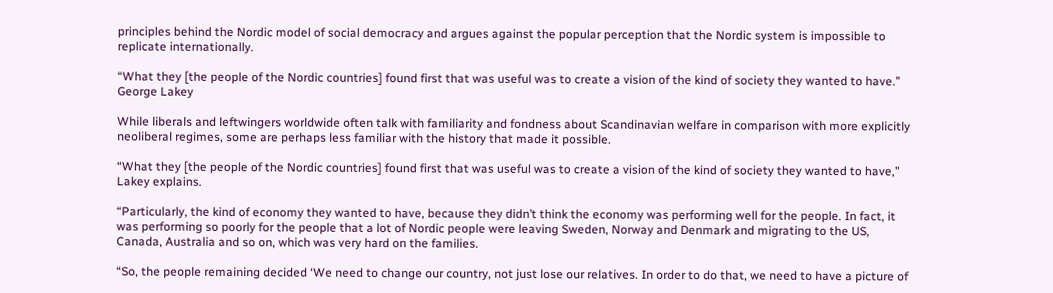principles behind the Nordic model of social democracy and argues against the popular perception that the Nordic system is impossible to replicate internationally.

“What they [the people of the Nordic countries] found first that was useful was to create a vision of the kind of society they wanted to have.” George Lakey

While liberals and leftwingers worldwide often talk with familiarity and fondness about Scandinavian welfare in comparison with more explicitly neoliberal regimes, some are perhaps less familiar with the history that made it possible.

“What they [the people of the Nordic countries] found first that was useful was to create a vision of the kind of society they wanted to have,” Lakey explains.

“Particularly, the kind of economy they wanted to have, because they didn’t think the economy was performing well for the people. In fact, it was performing so poorly for the people that a lot of Nordic people were leaving Sweden, Norway and Denmark and migrating to the US, Canada, Australia and so on, which was very hard on the families.

“So, the people remaining decided ‘We need to change our country, not just lose our relatives. In order to do that, we need to have a picture of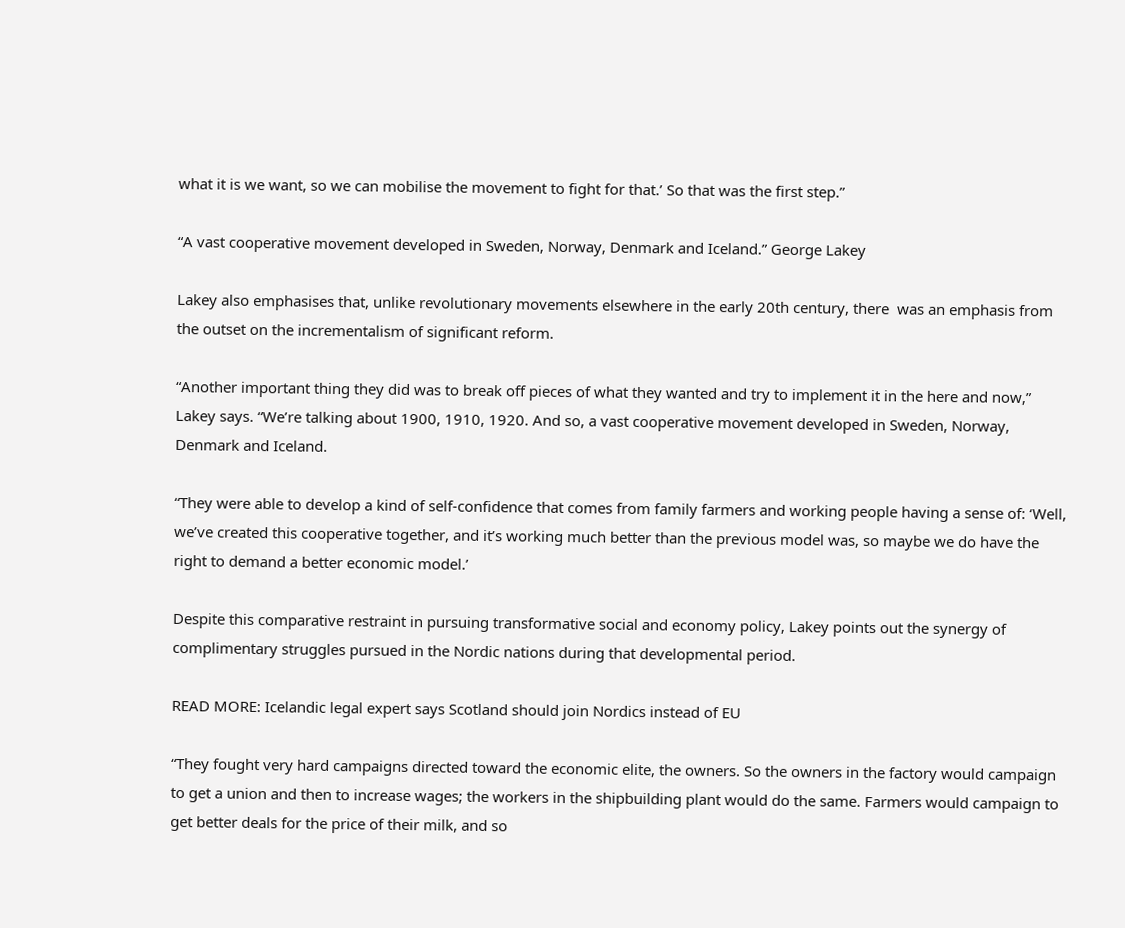what it is we want, so we can mobilise the movement to fight for that.’ So that was the first step.”

“A vast cooperative movement developed in Sweden, Norway, Denmark and Iceland.” George Lakey

Lakey also emphasises that, unlike revolutionary movements elsewhere in the early 20th century, there  was an emphasis from the outset on the incrementalism of significant reform.

“Another important thing they did was to break off pieces of what they wanted and try to implement it in the here and now,” Lakey says. “We’re talking about 1900, 1910, 1920. And so, a vast cooperative movement developed in Sweden, Norway, Denmark and Iceland.

“They were able to develop a kind of self-confidence that comes from family farmers and working people having a sense of: ‘Well, we’ve created this cooperative together, and it’s working much better than the previous model was, so maybe we do have the right to demand a better economic model.’

Despite this comparative restraint in pursuing transformative social and economy policy, Lakey points out the synergy of complimentary struggles pursued in the Nordic nations during that developmental period.

READ MORE: Icelandic legal expert says Scotland should join Nordics instead of EU

“They fought very hard campaigns directed toward the economic elite, the owners. So the owners in the factory would campaign to get a union and then to increase wages; the workers in the shipbuilding plant would do the same. Farmers would campaign to get better deals for the price of their milk, and so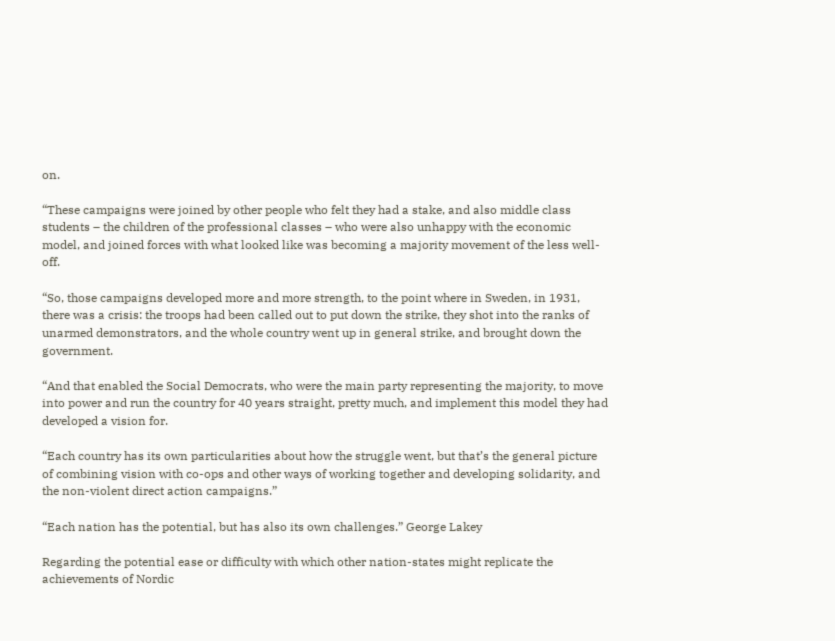on.

“These campaigns were joined by other people who felt they had a stake, and also middle class students – the children of the professional classes – who were also unhappy with the economic model, and joined forces with what looked like was becoming a majority movement of the less well-off.

“So, those campaigns developed more and more strength, to the point where in Sweden, in 1931, there was a crisis: the troops had been called out to put down the strike, they shot into the ranks of unarmed demonstrators, and the whole country went up in general strike, and brought down the government.

“And that enabled the Social Democrats, who were the main party representing the majority, to move into power and run the country for 40 years straight, pretty much, and implement this model they had developed a vision for.

“Each country has its own particularities about how the struggle went, but that’s the general picture of combining vision with co-ops and other ways of working together and developing solidarity, and the non-violent direct action campaigns.”

“Each nation has the potential, but has also its own challenges.” George Lakey

Regarding the potential ease or difficulty with which other nation-states might replicate the achievements of Nordic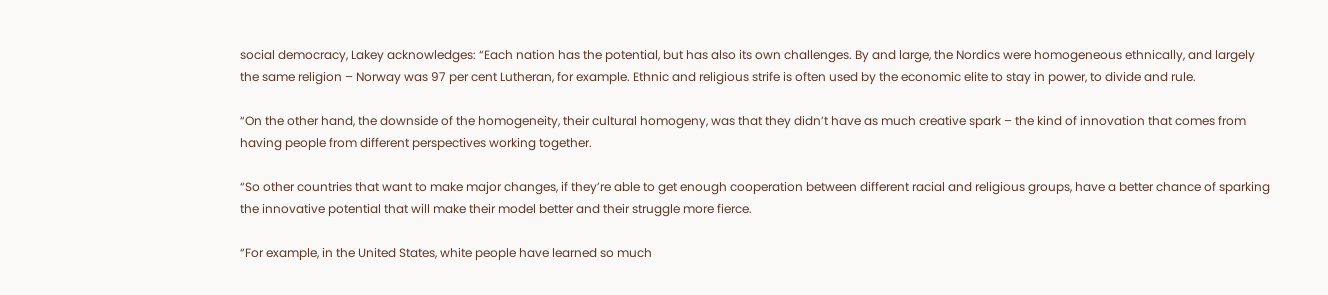social democracy, Lakey acknowledges: “Each nation has the potential, but has also its own challenges. By and large, the Nordics were homogeneous ethnically, and largely the same religion – Norway was 97 per cent Lutheran, for example. Ethnic and religious strife is often used by the economic elite to stay in power, to divide and rule.

“On the other hand, the downside of the homogeneity, their cultural homogeny, was that they didn’t have as much creative spark – the kind of innovation that comes from having people from different perspectives working together.

“So other countries that want to make major changes, if they’re able to get enough cooperation between different racial and religious groups, have a better chance of sparking the innovative potential that will make their model better and their struggle more fierce.

“For example, in the United States, white people have learned so much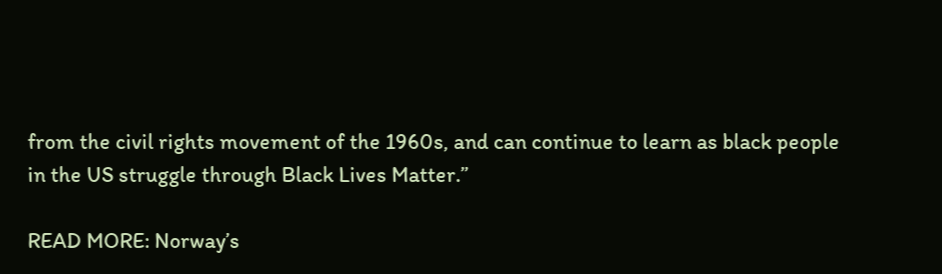from the civil rights movement of the 1960s, and can continue to learn as black people in the US struggle through Black Lives Matter.”

READ MORE: Norway’s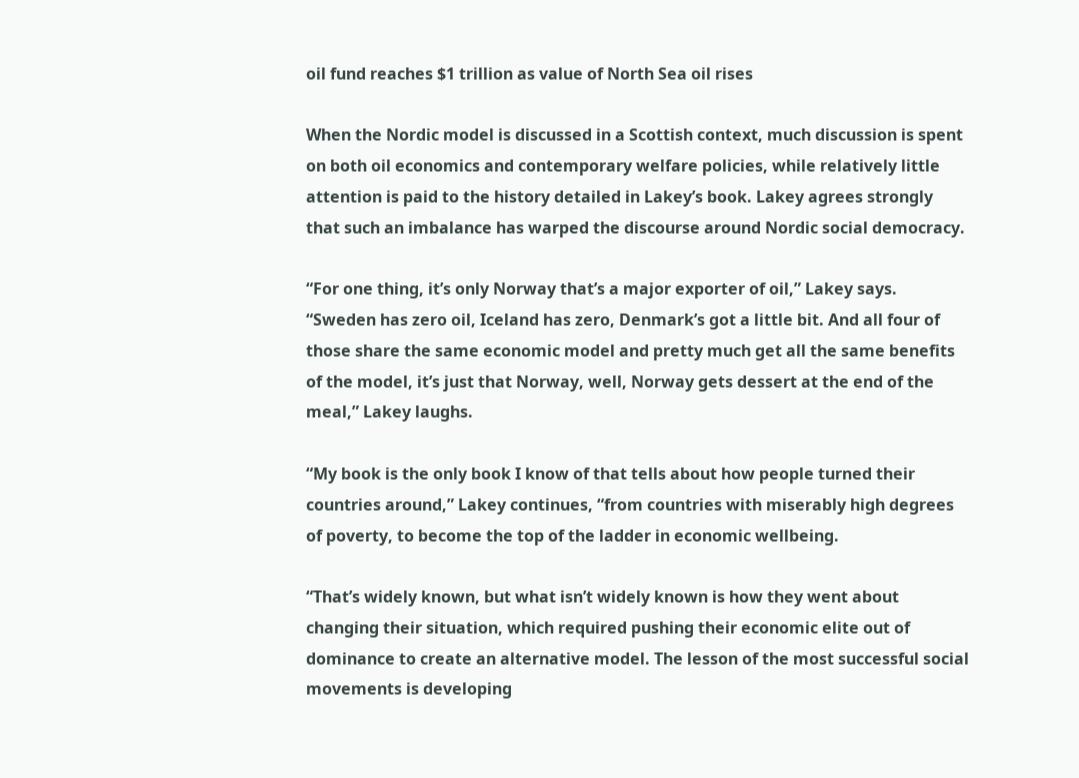oil fund reaches $1 trillion as value of North Sea oil rises

When the Nordic model is discussed in a Scottish context, much discussion is spent on both oil economics and contemporary welfare policies, while relatively little attention is paid to the history detailed in Lakey’s book. Lakey agrees strongly that such an imbalance has warped the discourse around Nordic social democracy.

“For one thing, it’s only Norway that’s a major exporter of oil,” Lakey says. “Sweden has zero oil, Iceland has zero, Denmark’s got a little bit. And all four of those share the same economic model and pretty much get all the same benefits of the model, it’s just that Norway, well, Norway gets dessert at the end of the meal,” Lakey laughs.

“My book is the only book I know of that tells about how people turned their countries around,” Lakey continues, “from countries with miserably high degrees of poverty, to become the top of the ladder in economic wellbeing.

“That’s widely known, but what isn’t widely known is how they went about changing their situation, which required pushing their economic elite out of dominance to create an alternative model. The lesson of the most successful social movements is developing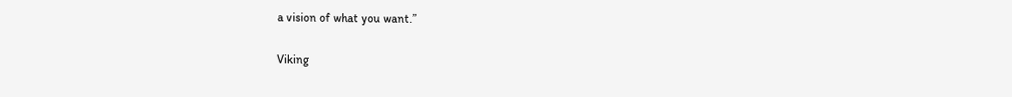a vision of what you want.”

Viking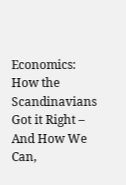Economics: How the Scandinavians Got it Right – And How We Can,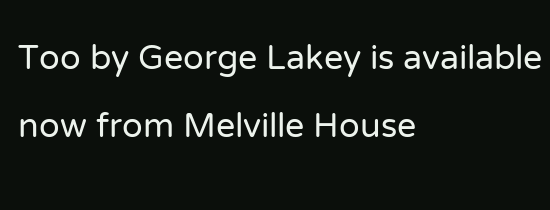Too by George Lakey is available now from Melville House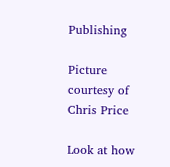Publishing

Picture courtesy of Chris Price

Look at how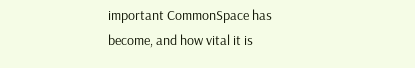important CommonSpace has become, and how vital it is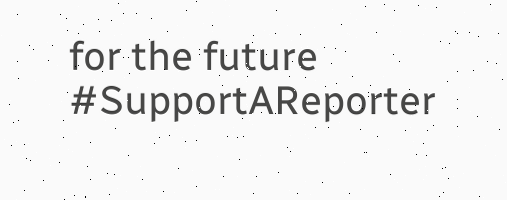for the future #SupportAReporter